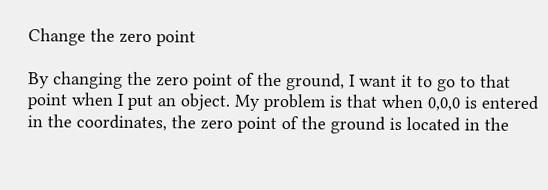Change the zero point

By changing the zero point of the ground, I want it to go to that point when I put an object. My problem is that when 0,0,0 is entered in the coordinates, the zero point of the ground is located in the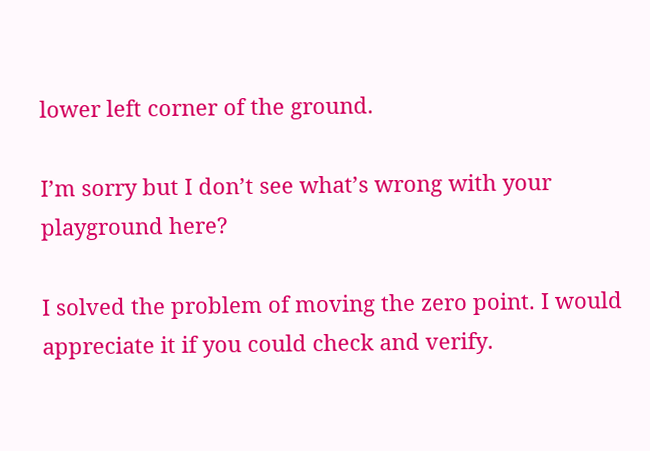lower left corner of the ground.

I’m sorry but I don’t see what’s wrong with your playground here?

I solved the problem of moving the zero point. I would appreciate it if you could check and verify.